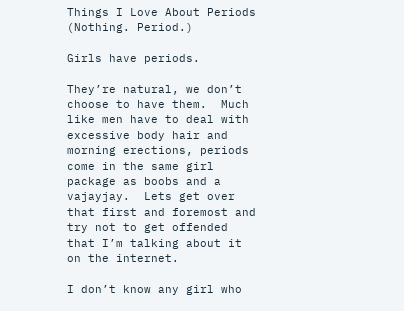Things I Love About Periods (Nothing. Period.)

Girls have periods.

They’re natural, we don’t choose to have them.  Much like men have to deal with excessive body hair and morning erections, periods come in the same girl package as boobs and a vajayjay.  Lets get over that first and foremost and try not to get offended that I’m talking about it on the internet.

I don’t know any girl who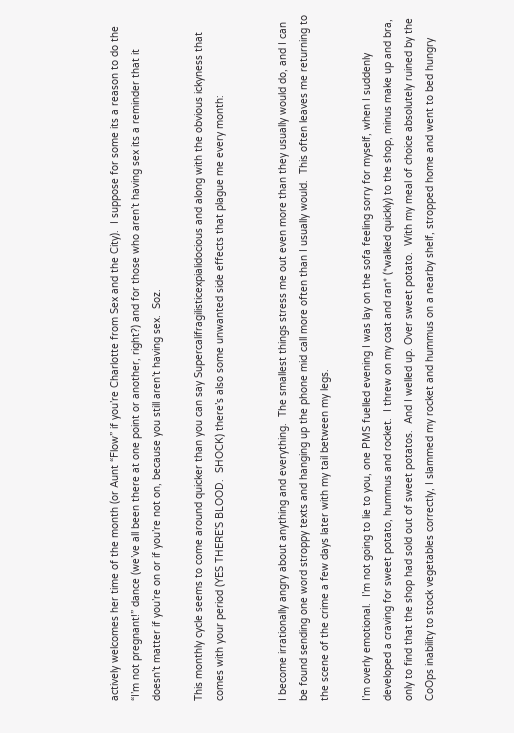actively welcomes her time of the month (or Aunt “Flow” if you’re Charlotte from Sex and the City).  I suppose for some its a reason to do the “I’m not pregnant!” dance (we’ve all been there at one point or another, right?) and for those who aren’t having sex its a reminder that it doesn’t matter if you’re on or if you’re not on, because you still aren’t having sex.  Soz.

This monthly cycle seems to come around quicker than you can say Supercalifragilisticexpialidocious and along with the obvious ickyness that comes with your period (YES THERE’S BLOOD.  SHOCK) there’s also some unwanted side effects that plague me every month:


I become irrationally angry about anything and everything.  The smallest things stress me out even more than they usually would do, and I can be found sending one word stroppy texts and hanging up the phone mid call more often than I usually would.  This often leaves me returning to the scene of the crime a few days later with my tail between my legs.

I’m overly emotional.  I’m not going to lie to you, one PMS fuelled evening I was lay on the sofa feeling sorry for myself, when I suddenly developed a craving for sweet potato, hummus and rocket.  I threw on my coat and ran* (*walked quickly) to the shop, minus make up and bra, only to find that the shop had sold out of sweet potatos.  And I welled up. Over sweet potato.  With my meal of choice absolutely ruined by the CoOps inability to stock vegetables correctly, I slammed my rocket and hummus on a nearby shelf, stropped home and went to bed hungry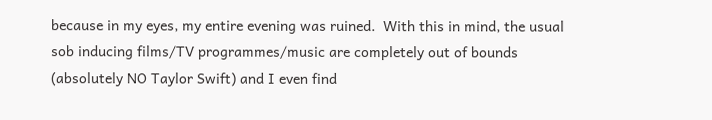because in my eyes, my entire evening was ruined.  With this in mind, the usual sob inducing films/TV programmes/music are completely out of bounds (absolutely NO Taylor Swift) and I even find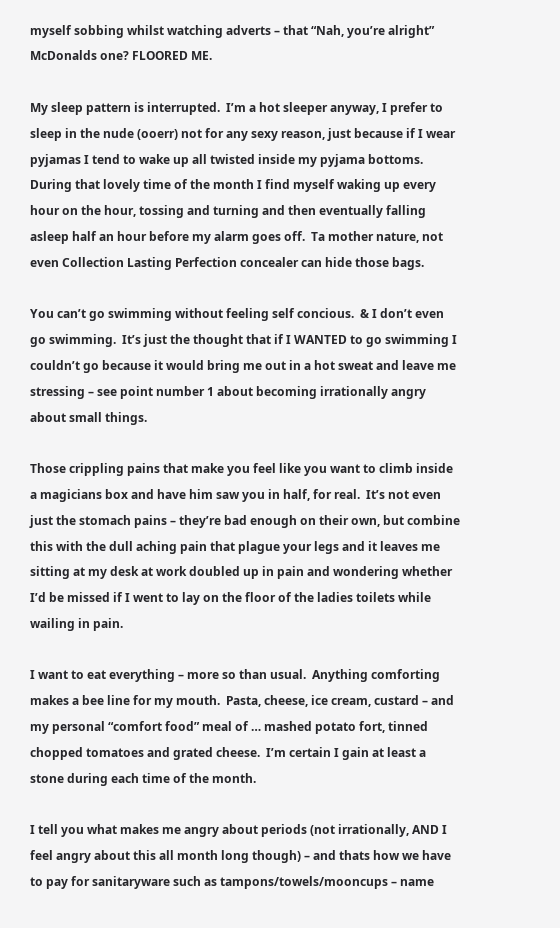myself sobbing whilst watching adverts – that “Nah, you’re alright” McDonalds one? FLOORED ME.

My sleep pattern is interrupted.  I’m a hot sleeper anyway, I prefer to sleep in the nude (ooerr) not for any sexy reason, just because if I wear pyjamas I tend to wake up all twisted inside my pyjama bottoms.  During that lovely time of the month I find myself waking up every hour on the hour, tossing and turning and then eventually falling asleep half an hour before my alarm goes off.  Ta mother nature, not even Collection Lasting Perfection concealer can hide those bags.

You can’t go swimming without feeling self concious.  & I don’t even go swimming.  It’s just the thought that if I WANTED to go swimming I couldn’t go because it would bring me out in a hot sweat and leave me stressing – see point number 1 about becoming irrationally angry about small things.

Those crippling pains that make you feel like you want to climb inside a magicians box and have him saw you in half, for real.  It’s not even just the stomach pains – they’re bad enough on their own, but combine this with the dull aching pain that plague your legs and it leaves me sitting at my desk at work doubled up in pain and wondering whether I’d be missed if I went to lay on the floor of the ladies toilets while wailing in pain.

I want to eat everything – more so than usual.  Anything comforting makes a bee line for my mouth.  Pasta, cheese, ice cream, custard – and my personal “comfort food” meal of … mashed potato fort, tinned chopped tomatoes and grated cheese.  I’m certain I gain at least a stone during each time of the month.

I tell you what makes me angry about periods (not irrationally, AND I feel angry about this all month long though) – and thats how we have to pay for sanitaryware such as tampons/towels/mooncups – name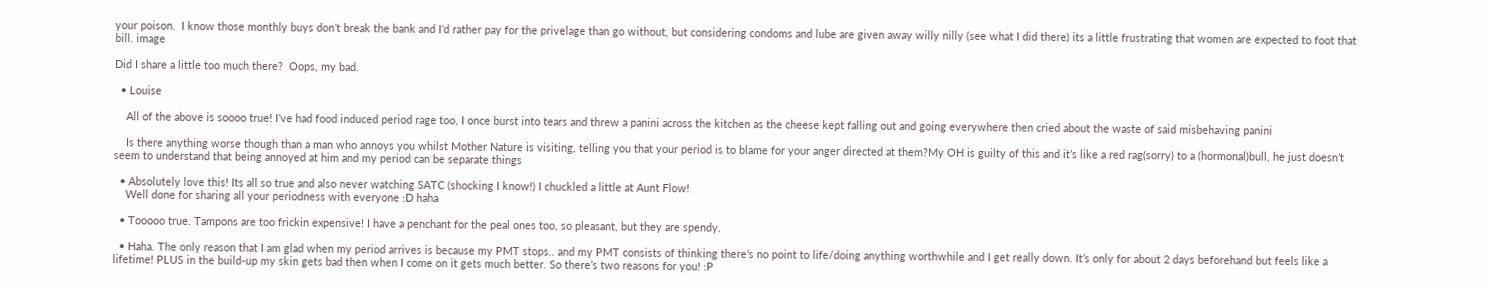your poison.  I know those monthly buys don’t break the bank and I’d rather pay for the privelage than go without, but considering condoms and lube are given away willy nilly (see what I did there) its a little frustrating that women are expected to foot that bill. image

Did I share a little too much there?  Oops, my bad.

  • Louise

    All of the above is soooo true! I’ve had food induced period rage too, I once burst into tears and threw a panini across the kitchen as the cheese kept falling out and going everywhere then cried about the waste of said misbehaving panini

    Is there anything worse though than a man who annoys you whilst Mother Nature is visiting, telling you that your period is to blame for your anger directed at them?My OH is guilty of this and it’s like a red rag(sorry) to a (hormonal)bull, he just doesn’t seem to understand that being annoyed at him and my period can be separate things

  • Absolutely love this! Its all so true and also never watching SATC (shocking I know!) I chuckled a little at Aunt Flow!
    Well done for sharing all your periodness with everyone :D haha

  • Tooooo true. Tampons are too frickin expensive! I have a penchant for the peal ones too, so pleasant, but they are spendy.

  • Haha. The only reason that I am glad when my period arrives is because my PMT stops.. and my PMT consists of thinking there’s no point to life/doing anything worthwhile and I get really down. It’s only for about 2 days beforehand but feels like a lifetime! PLUS in the build-up my skin gets bad then when I come on it gets much better. So there’s two reasons for you! :P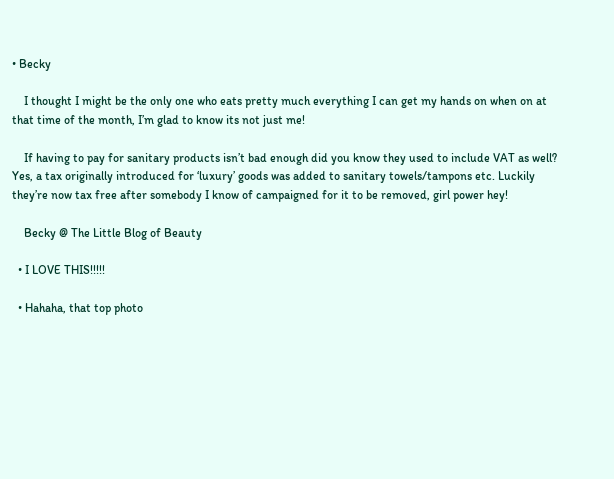• Becky

    I thought I might be the only one who eats pretty much everything I can get my hands on when on at that time of the month, I’m glad to know its not just me!

    If having to pay for sanitary products isn’t bad enough did you know they used to include VAT as well? Yes, a tax originally introduced for ‘luxury’ goods was added to sanitary towels/tampons etc. Luckily they’re now tax free after somebody I know of campaigned for it to be removed, girl power hey!

    Becky @ The Little Blog of Beauty

  • I LOVE THIS!!!!!

  • Hahaha, that top photo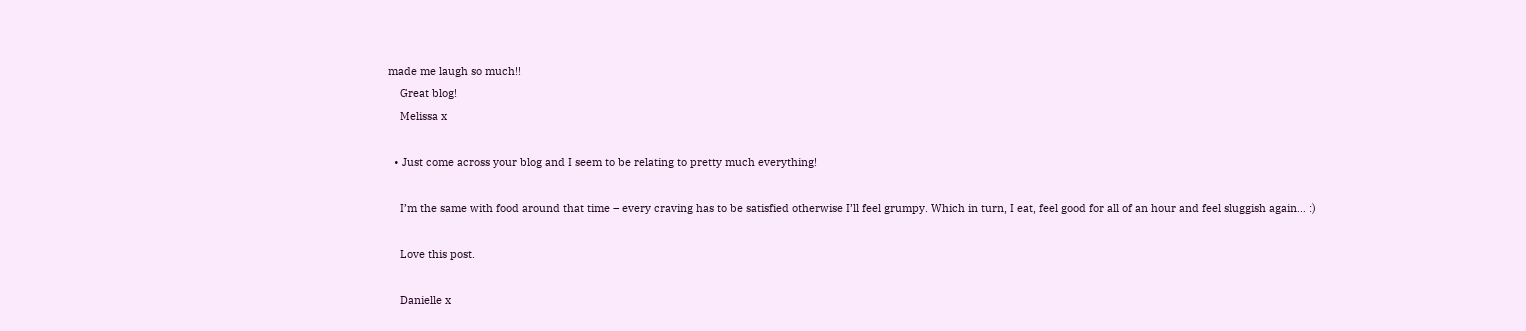made me laugh so much!!
    Great blog!
    Melissa x

  • Just come across your blog and I seem to be relating to pretty much everything!

    I’m the same with food around that time – every craving has to be satisfied otherwise I’ll feel grumpy. Which in turn, I eat, feel good for all of an hour and feel sluggish again… :)

    Love this post.

    Danielle x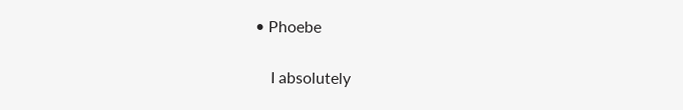• Phoebe

    I absolutely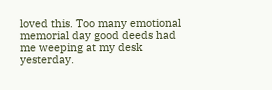loved this. Too many emotional memorial day good deeds had me weeping at my desk yesterday.